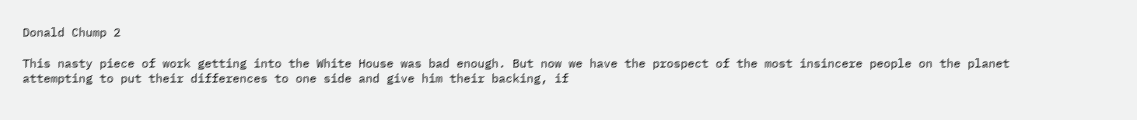Donald Chump 2

This nasty piece of work getting into the White House was bad enough. But now we have the prospect of the most insincere people on the planet attempting to put their differences to one side and give him their backing, if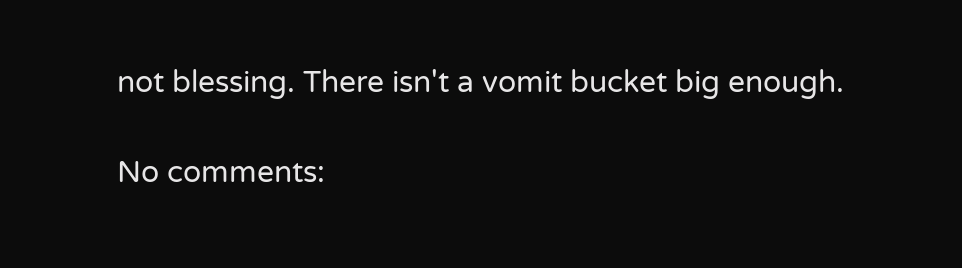not blessing. There isn't a vomit bucket big enough.

No comments: